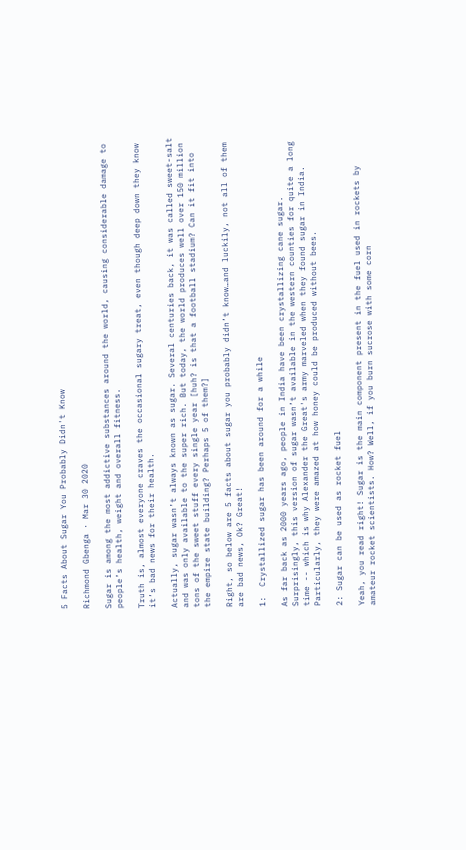5 Facts About Sugar You Probably Didn't Know

Richmond Gbenga · Mar 30 2020

Sugar is among the most addictive substances around the world, causing considerable damage to people’s health, weight and overall fitness.

Truth is, almost everyone craves the occasional sugary treat, even though deep down they know it’s bad news for their health.

Actually, sugar wasn’t always known as sugar. Several centuries back, it was called sweet-salt and was only available to the super rich. But today, the world produces well over 150 million tons of the sweet stuff every single year [huh? is that a football stadium? Can it fit into the empire state building? Perhaps 5 of them?]

Right, so below are 5 facts about sugar you probably didn’t know…and luckily, not all of them are bad news, Ok? Great!

1:  Crystallized sugar has been around for a while

As far back as 2000 years ago, people in India have been crystallizing cane sugar. Surprisingly, this version of sugar wasn’t available in the western counties for quite a long time -- which is why Alexander the Great's army marveled when they found sugar in India. Particularly, they were amazed at how honey could be produced without bees.

2: Sugar can be used as rocket fuel

Yeah, you read right! Sugar is the main component present in the fuel used in rockets by amateur rocket scientists. How? Well, if you burn sucrose with some corn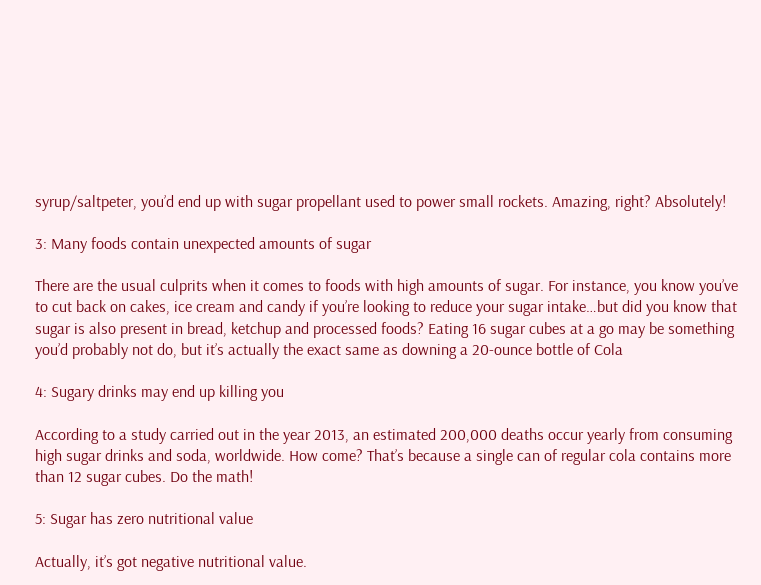syrup/saltpeter, you’d end up with sugar propellant used to power small rockets. Amazing, right? Absolutely!

3: Many foods contain unexpected amounts of sugar

There are the usual culprits when it comes to foods with high amounts of sugar. For instance, you know you’ve to cut back on cakes, ice cream and candy if you’re looking to reduce your sugar intake…but did you know that sugar is also present in bread, ketchup and processed foods? Eating 16 sugar cubes at a go may be something you’d probably not do, but it’s actually the exact same as downing a 20-ounce bottle of Cola

4: Sugary drinks may end up killing you

According to a study carried out in the year 2013, an estimated 200,000 deaths occur yearly from consuming high sugar drinks and soda, worldwide. How come? That’s because a single can of regular cola contains more than 12 sugar cubes. Do the math!

5: Sugar has zero nutritional value

Actually, it’s got negative nutritional value.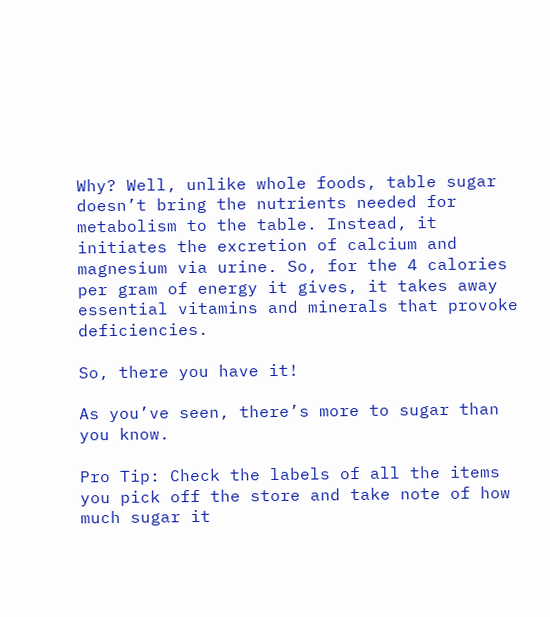Why? Well, unlike whole foods, table sugar doesn’t bring the nutrients needed for metabolism to the table. Instead, it initiates the excretion of calcium and magnesium via urine. So, for the 4 calories per gram of energy it gives, it takes away essential vitamins and minerals that provoke deficiencies.

So, there you have it!

As you’ve seen, there’s more to sugar than you know.

Pro Tip: Check the labels of all the items you pick off the store and take note of how much sugar it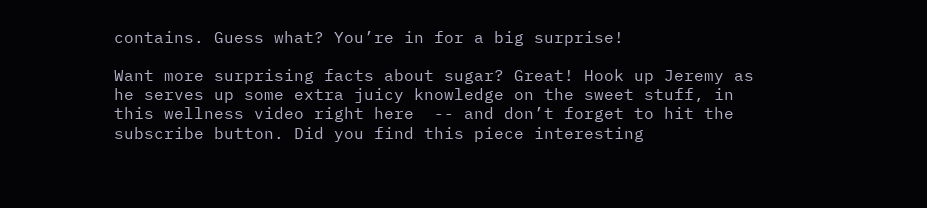contains. Guess what? You’re in for a big surprise!

Want more surprising facts about sugar? Great! Hook up Jeremy as he serves up some extra juicy knowledge on the sweet stuff, in this wellness video right here  -- and don’t forget to hit the subscribe button. Did you find this piece interesting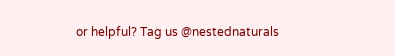or helpful? Tag us @nestednaturals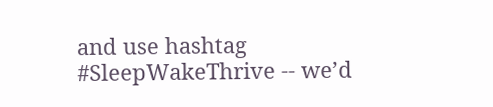and use hashtag #SleepWakeThrive -- we’d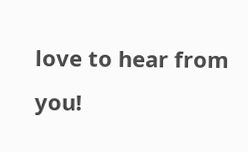love to hear from you!